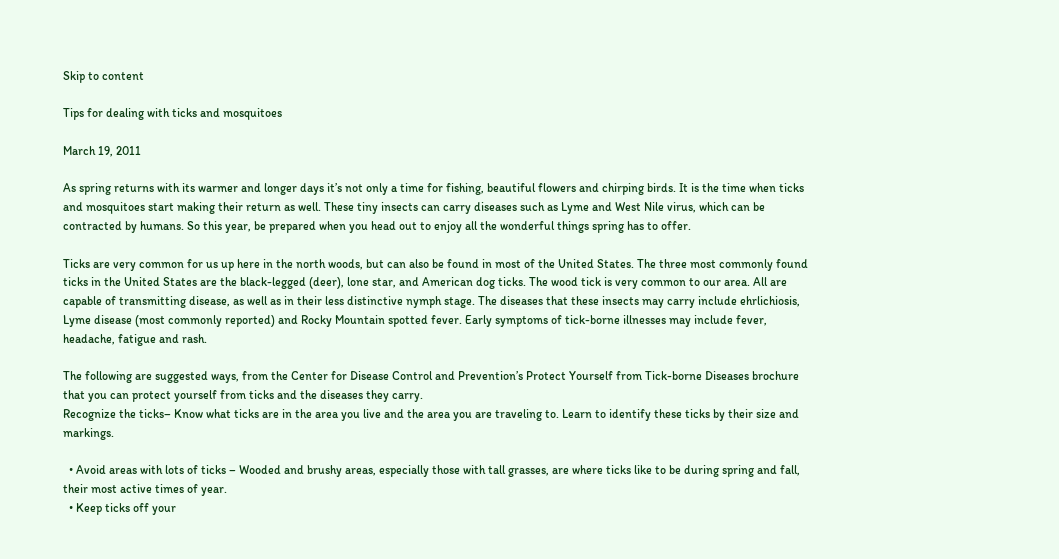Skip to content

Tips for dealing with ticks and mosquitoes

March 19, 2011

As spring returns with its warmer and longer days it’s not only a time for fishing, beautiful flowers and chirping birds. It is the time when ticks and mosquitoes start making their return as well. These tiny insects can carry diseases such as Lyme and West Nile virus, which can be contracted by humans. So this year, be prepared when you head out to enjoy all the wonderful things spring has to offer.

Ticks are very common for us up here in the north woods, but can also be found in most of the United States. The three most commonly found ticks in the United States are the black-legged (deer), lone star, and American dog ticks. The wood tick is very common to our area. All are capable of transmitting disease, as well as in their less distinctive nymph stage. The diseases that these insects may carry include ehrlichiosis, Lyme disease (most commonly reported) and Rocky Mountain spotted fever. Early symptoms of tick-borne illnesses may include fever, headache, fatigue and rash.

The following are suggested ways, from the Center for Disease Control and Prevention’s Protect Yourself from Tick-borne Diseases brochure that you can protect yourself from ticks and the diseases they carry.
Recognize the ticks– Know what ticks are in the area you live and the area you are traveling to. Learn to identify these ticks by their size and markings.

  • Avoid areas with lots of ticks – Wooded and brushy areas, especially those with tall grasses, are where ticks like to be during spring and fall, their most active times of year.
  • Keep ticks off your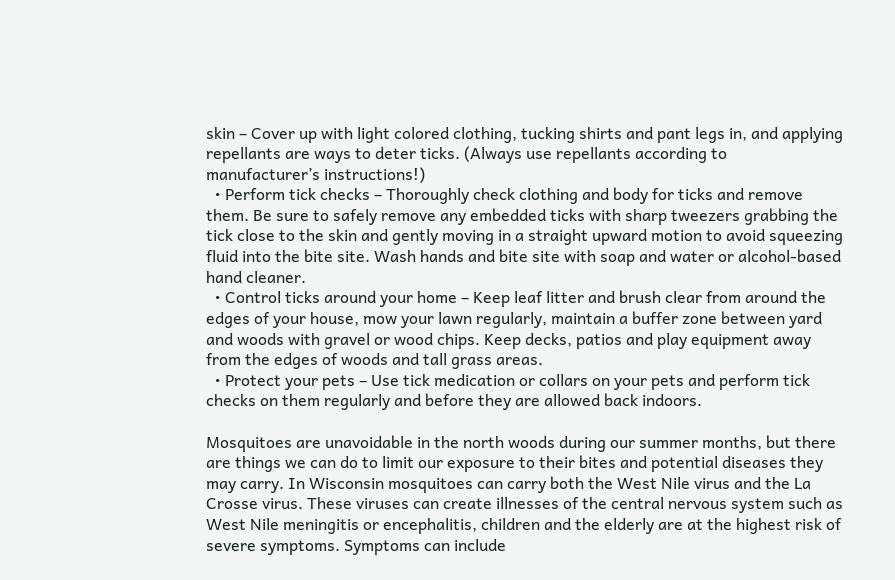skin – Cover up with light colored clothing, tucking shirts and pant legs in, and applying repellants are ways to deter ticks. (Always use repellants according to manufacturer’s instructions!)
  • Perform tick checks – Thoroughly check clothing and body for ticks and remove them. Be sure to safely remove any embedded ticks with sharp tweezers grabbing the tick close to the skin and gently moving in a straight upward motion to avoid squeezing fluid into the bite site. Wash hands and bite site with soap and water or alcohol-based hand cleaner.
  • Control ticks around your home – Keep leaf litter and brush clear from around the edges of your house, mow your lawn regularly, maintain a buffer zone between yard and woods with gravel or wood chips. Keep decks, patios and play equipment away from the edges of woods and tall grass areas.
  • Protect your pets – Use tick medication or collars on your pets and perform tick checks on them regularly and before they are allowed back indoors.

Mosquitoes are unavoidable in the north woods during our summer months, but there are things we can do to limit our exposure to their bites and potential diseases they may carry. In Wisconsin mosquitoes can carry both the West Nile virus and the La Crosse virus. These viruses can create illnesses of the central nervous system such as West Nile meningitis or encephalitis, children and the elderly are at the highest risk of severe symptoms. Symptoms can include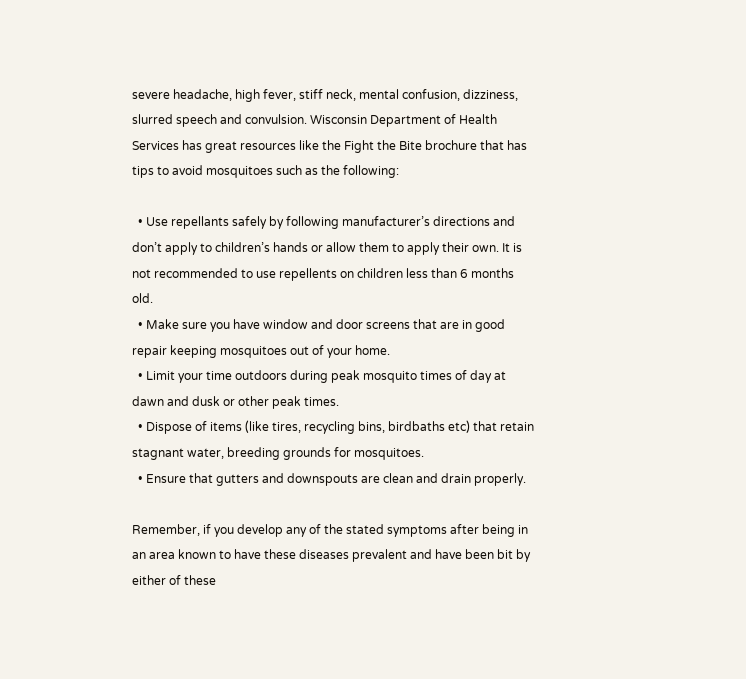severe headache, high fever, stiff neck, mental confusion, dizziness, slurred speech and convulsion. Wisconsin Department of Health Services has great resources like the Fight the Bite brochure that has tips to avoid mosquitoes such as the following:

  • Use repellants safely by following manufacturer’s directions and don’t apply to children’s hands or allow them to apply their own. It is not recommended to use repellents on children less than 6 months old.
  • Make sure you have window and door screens that are in good repair keeping mosquitoes out of your home.
  • Limit your time outdoors during peak mosquito times of day at dawn and dusk or other peak times.
  • Dispose of items (like tires, recycling bins, birdbaths etc) that retain stagnant water, breeding grounds for mosquitoes.
  • Ensure that gutters and downspouts are clean and drain properly.

Remember, if you develop any of the stated symptoms after being in an area known to have these diseases prevalent and have been bit by either of these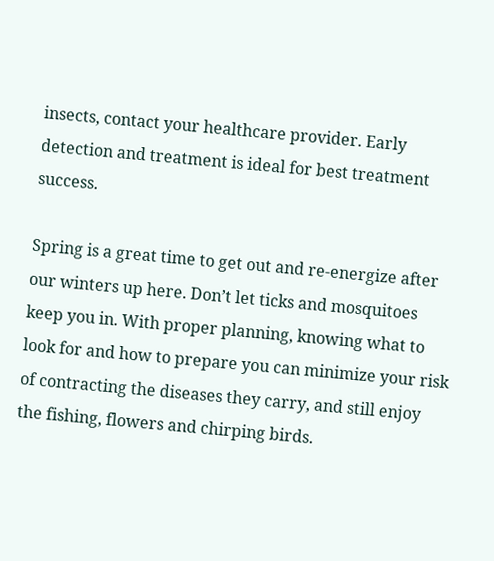insects, contact your healthcare provider. Early detection and treatment is ideal for best treatment success.

Spring is a great time to get out and re-energize after our winters up here. Don’t let ticks and mosquitoes keep you in. With proper planning, knowing what to look for and how to prepare you can minimize your risk of contracting the diseases they carry, and still enjoy the fishing, flowers and chirping birds.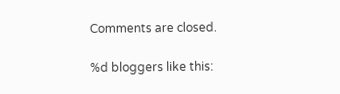Comments are closed.

%d bloggers like this: